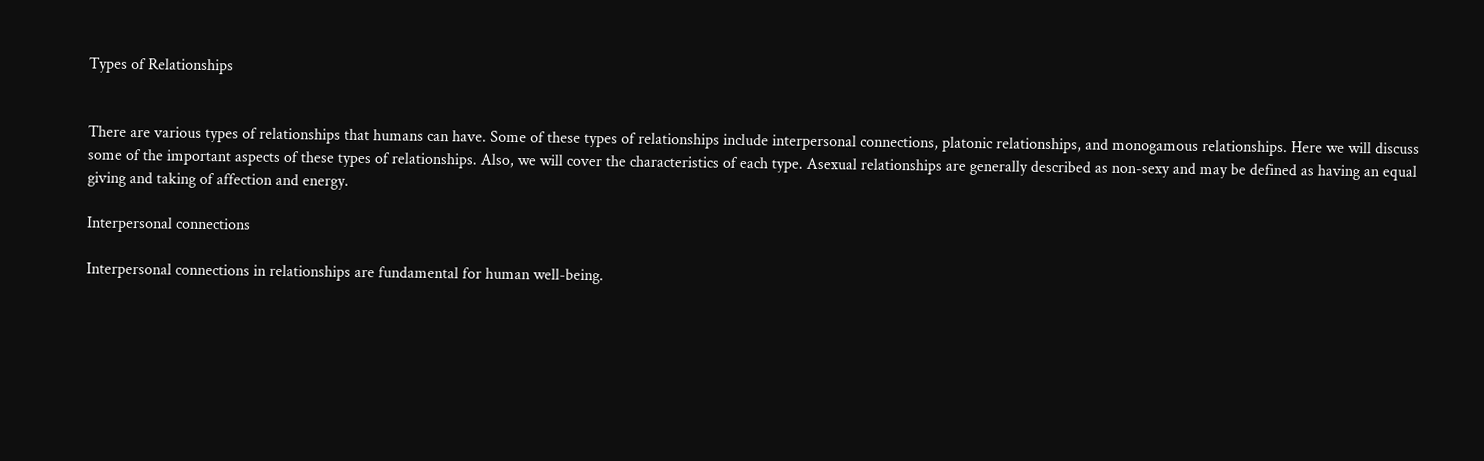Types of Relationships


There are various types of relationships that humans can have. Some of these types of relationships include interpersonal connections, platonic relationships, and monogamous relationships. Here we will discuss some of the important aspects of these types of relationships. Also, we will cover the characteristics of each type. Asexual relationships are generally described as non-sexy and may be defined as having an equal giving and taking of affection and energy.

Interpersonal connections

Interpersonal connections in relationships are fundamental for human well-being.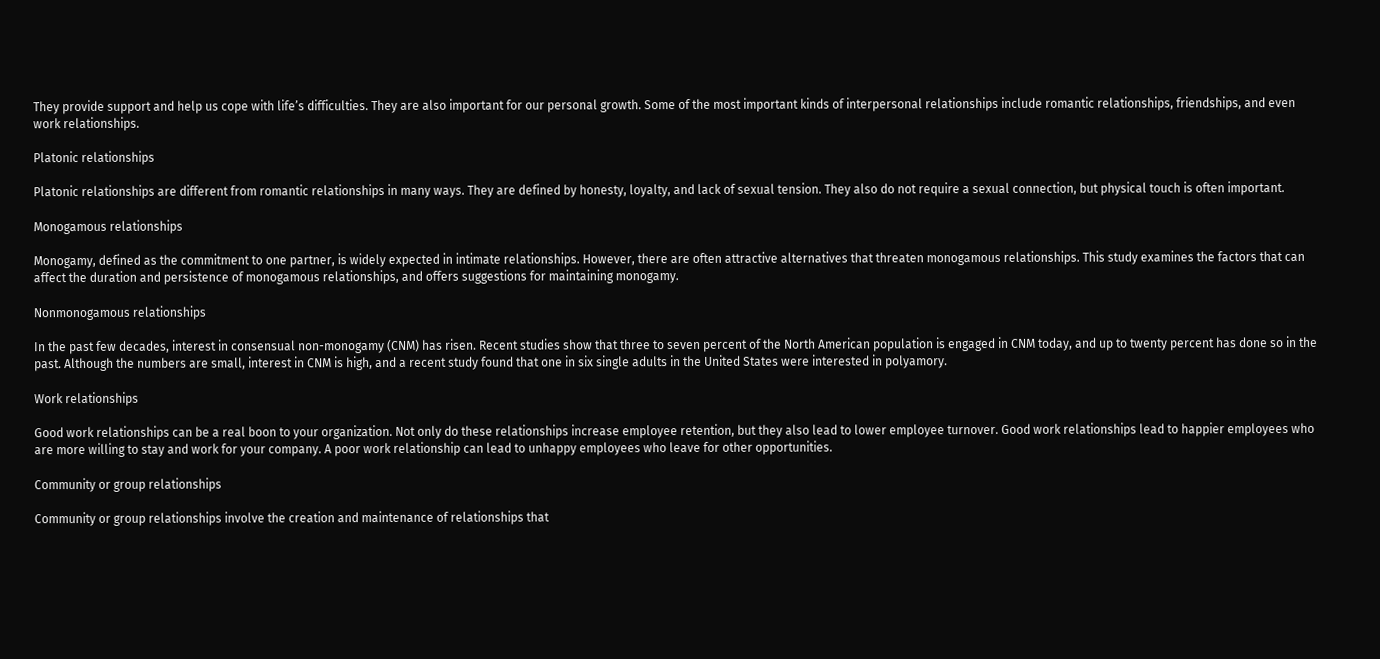They provide support and help us cope with life’s difficulties. They are also important for our personal growth. Some of the most important kinds of interpersonal relationships include romantic relationships, friendships, and even work relationships.

Platonic relationships

Platonic relationships are different from romantic relationships in many ways. They are defined by honesty, loyalty, and lack of sexual tension. They also do not require a sexual connection, but physical touch is often important.

Monogamous relationships

Monogamy, defined as the commitment to one partner, is widely expected in intimate relationships. However, there are often attractive alternatives that threaten monogamous relationships. This study examines the factors that can affect the duration and persistence of monogamous relationships, and offers suggestions for maintaining monogamy.

Nonmonogamous relationships

In the past few decades, interest in consensual non-monogamy (CNM) has risen. Recent studies show that three to seven percent of the North American population is engaged in CNM today, and up to twenty percent has done so in the past. Although the numbers are small, interest in CNM is high, and a recent study found that one in six single adults in the United States were interested in polyamory.

Work relationships

Good work relationships can be a real boon to your organization. Not only do these relationships increase employee retention, but they also lead to lower employee turnover. Good work relationships lead to happier employees who are more willing to stay and work for your company. A poor work relationship can lead to unhappy employees who leave for other opportunities.

Community or group relationships

Community or group relationships involve the creation and maintenance of relationships that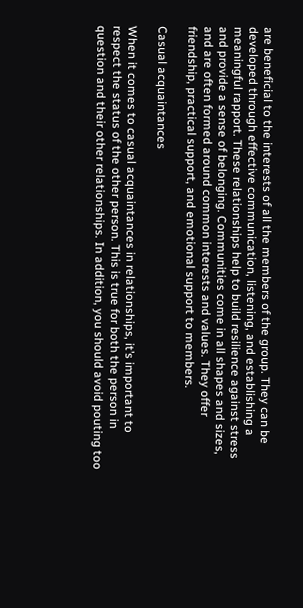are beneficial to the interests of all the members of the group. They can be developed through effective communication, listening, and establishing a meaningful rapport. These relationships help to build resilience against stress and provide a sense of belonging. Communities come in all shapes and sizes, and are often formed around common interests and values. They offer friendship, practical support, and emotional support to members.

Casual acquaintances

When it comes to casual acquaintances in relationships, it’s important to respect the status of the other person. This is true for both the person in question and their other relationships. In addition, you should avoid pouting too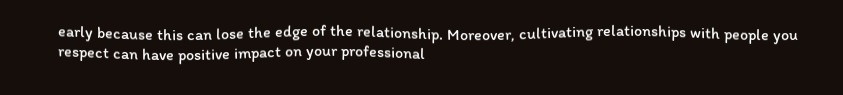early because this can lose the edge of the relationship. Moreover, cultivating relationships with people you respect can have positive impact on your professional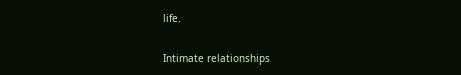life.

Intimate relationships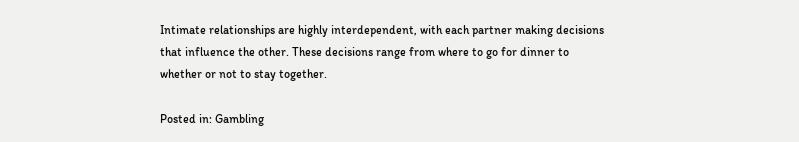Intimate relationships are highly interdependent, with each partner making decisions that influence the other. These decisions range from where to go for dinner to whether or not to stay together.

Posted in: Gambling